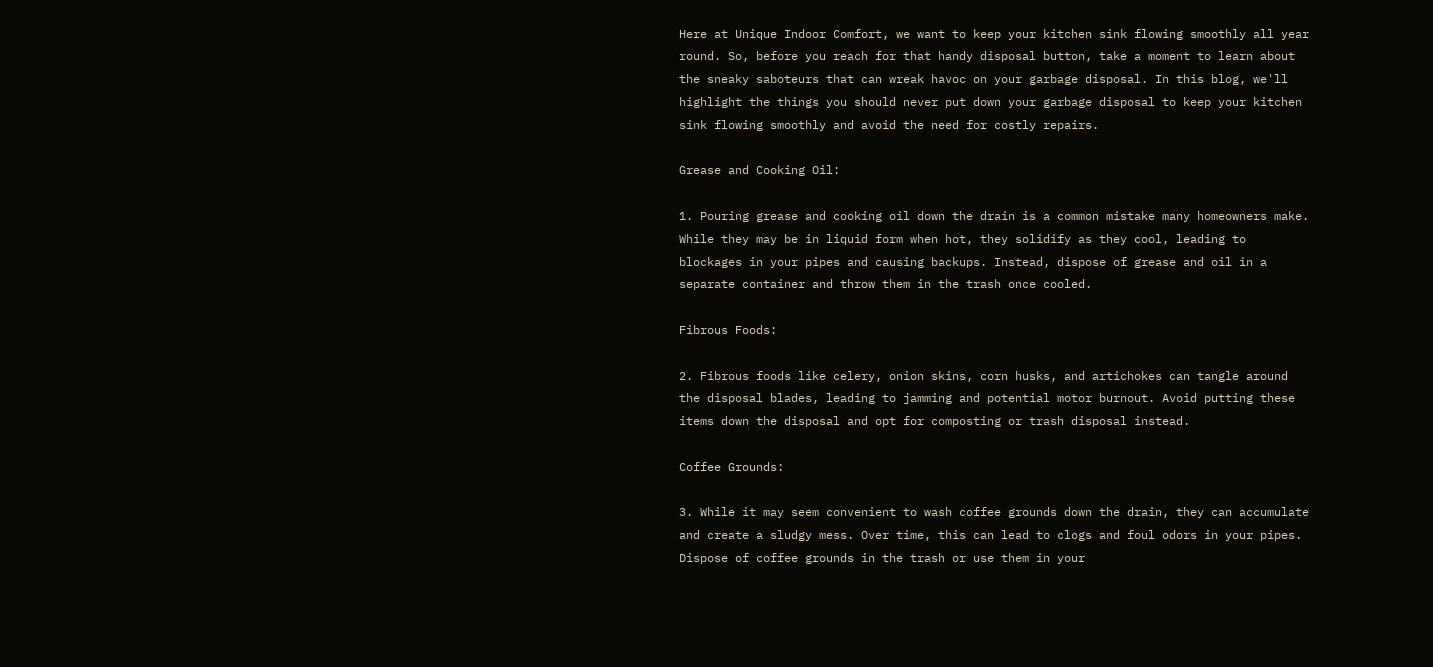Here at Unique Indoor Comfort, we want to keep your kitchen sink flowing smoothly all year round. So, before you reach for that handy disposal button, take a moment to learn about the sneaky saboteurs that can wreak havoc on your garbage disposal. In this blog, we'll highlight the things you should never put down your garbage disposal to keep your kitchen sink flowing smoothly and avoid the need for costly repairs.

Grease and Cooking Oil:

1. Pouring grease and cooking oil down the drain is a common mistake many homeowners make. While they may be in liquid form when hot, they solidify as they cool, leading to blockages in your pipes and causing backups. Instead, dispose of grease and oil in a separate container and throw them in the trash once cooled.

Fibrous Foods:

2. Fibrous foods like celery, onion skins, corn husks, and artichokes can tangle around the disposal blades, leading to jamming and potential motor burnout. Avoid putting these items down the disposal and opt for composting or trash disposal instead.

Coffee Grounds:

3. While it may seem convenient to wash coffee grounds down the drain, they can accumulate and create a sludgy mess. Over time, this can lead to clogs and foul odors in your pipes. Dispose of coffee grounds in the trash or use them in your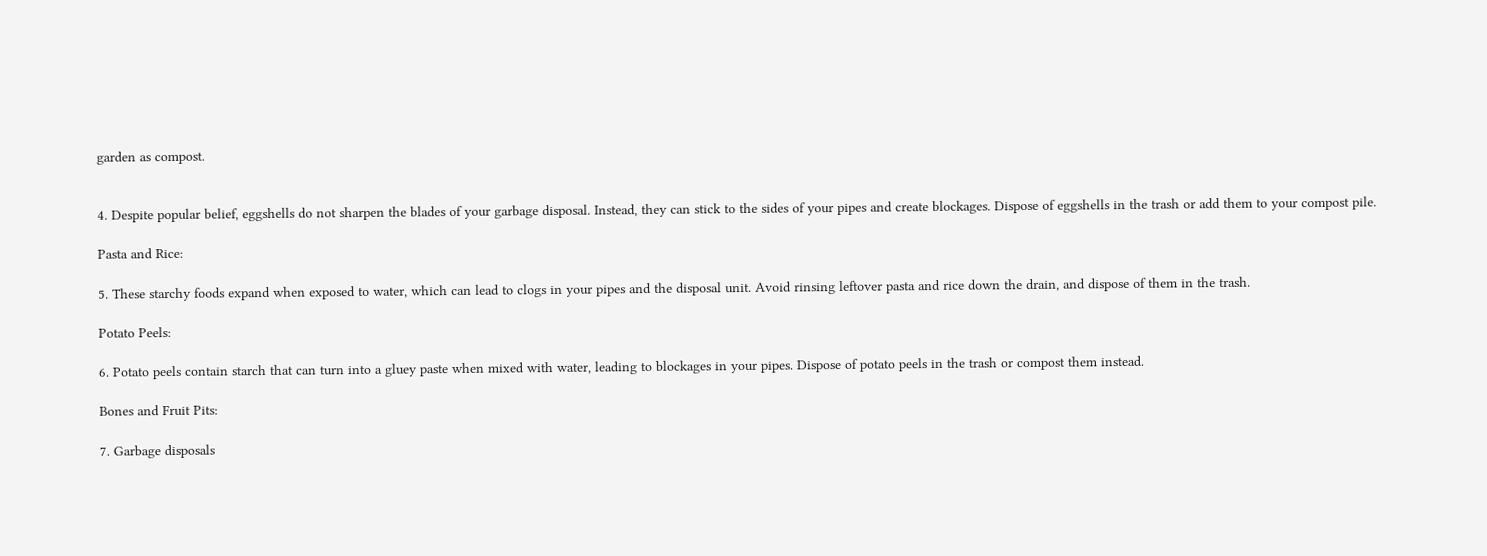garden as compost.


4. Despite popular belief, eggshells do not sharpen the blades of your garbage disposal. Instead, they can stick to the sides of your pipes and create blockages. Dispose of eggshells in the trash or add them to your compost pile.

Pasta and Rice:

5. These starchy foods expand when exposed to water, which can lead to clogs in your pipes and the disposal unit. Avoid rinsing leftover pasta and rice down the drain, and dispose of them in the trash.

Potato Peels:

6. Potato peels contain starch that can turn into a gluey paste when mixed with water, leading to blockages in your pipes. Dispose of potato peels in the trash or compost them instead.

Bones and Fruit Pits:

7. Garbage disposals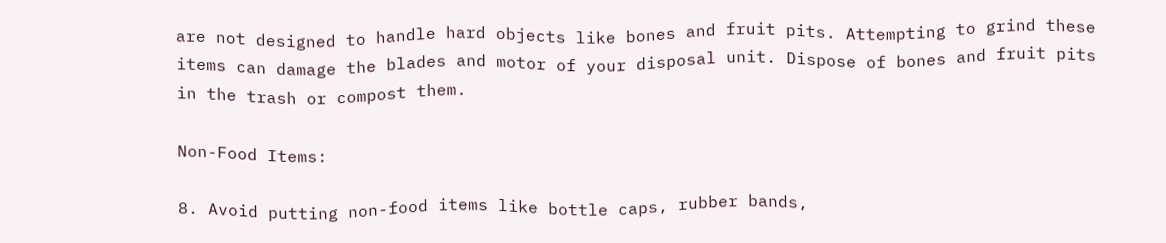are not designed to handle hard objects like bones and fruit pits. Attempting to grind these items can damage the blades and motor of your disposal unit. Dispose of bones and fruit pits in the trash or compost them.

Non-Food Items:

8. Avoid putting non-food items like bottle caps, rubber bands,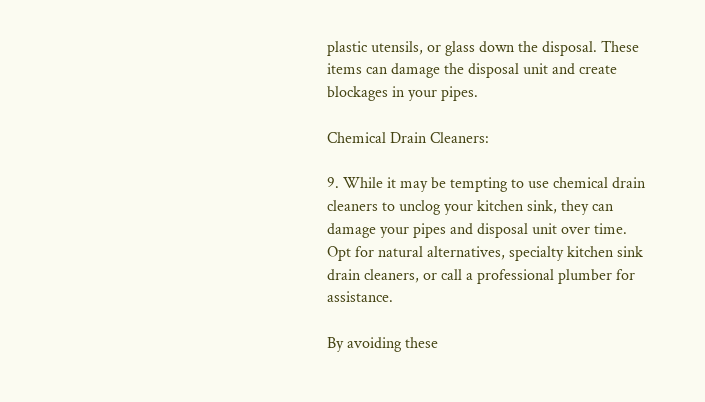plastic utensils, or glass down the disposal. These items can damage the disposal unit and create blockages in your pipes.

Chemical Drain Cleaners:

9. While it may be tempting to use chemical drain cleaners to unclog your kitchen sink, they can damage your pipes and disposal unit over time. Opt for natural alternatives, specialty kitchen sink drain cleaners, or call a professional plumber for assistance.

By avoiding these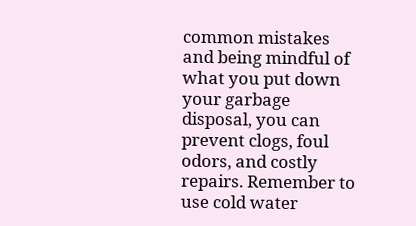common mistakes and being mindful of what you put down your garbage disposal, you can prevent clogs, foul odors, and costly repairs. Remember to use cold water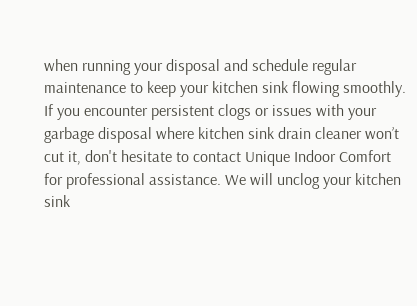when running your disposal and schedule regular maintenance to keep your kitchen sink flowing smoothly. If you encounter persistent clogs or issues with your garbage disposal where kitchen sink drain cleaner won’t cut it, don't hesitate to contact Unique Indoor Comfort for professional assistance. We will unclog your kitchen sink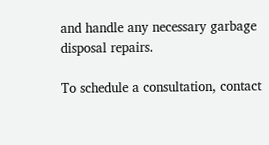and handle any necessary garbage disposal repairs.

To schedule a consultation, contact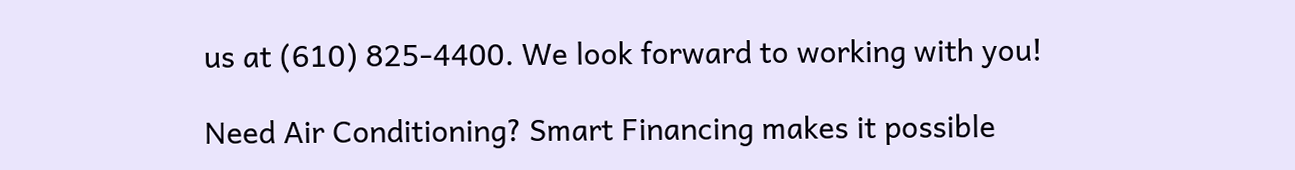us at (610) 825-4400. We look forward to working with you!

Need Air Conditioning? Smart Financing makes it possible